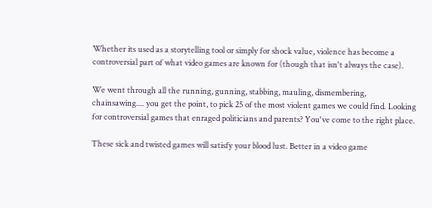Whether its used as a storytelling tool or simply for shock value, violence has become a controversial part of what video games are known for (though that isn't always the case).

We went through all the running, gunning, stabbing, mauling, dismembering, chainsawing.... you get the point, to pick 25 of the most violent games we could find. Looking for controversial games that enraged politicians and parents? You've come to the right place.

These sick and twisted games will satisfy your blood lust. Better in a video game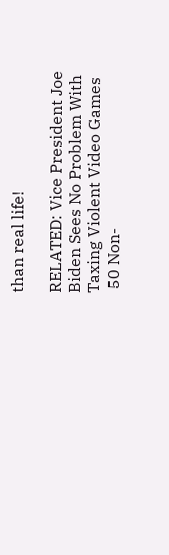than real life!

RELATED: Vice President Joe Biden Sees No Problem With Taxing Violent Video Games
 50 Non-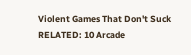Violent Games That Don't Suck
RELATED: 10 Arcade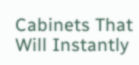Cabinets That Will Instantly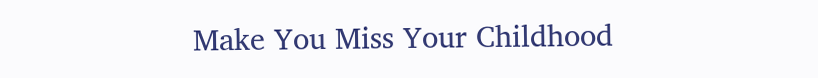Make You Miss Your Childhood